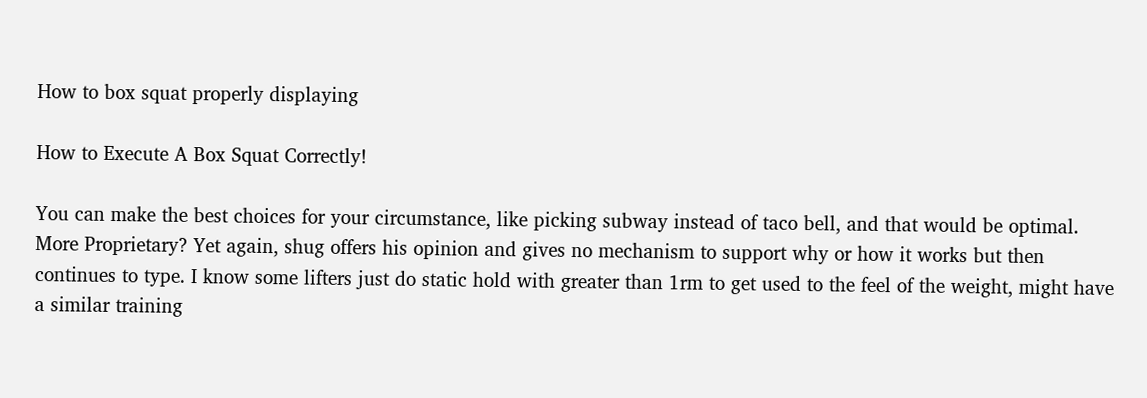How to box squat properly displaying

How to Execute A Box Squat Correctly!

You can make the best choices for your circumstance, like picking subway instead of taco bell, and that would be optimal. More Proprietary? Yet again, shug offers his opinion and gives no mechanism to support why or how it works but then continues to type. I know some lifters just do static hold with greater than 1rm to get used to the feel of the weight, might have a similar training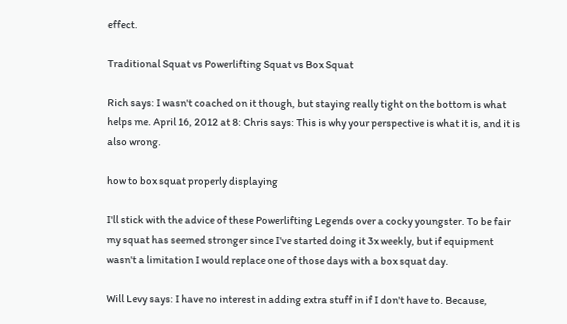effect.

Traditional Squat vs Powerlifting Squat vs Box Squat

Rich says: I wasn't coached on it though, but staying really tight on the bottom is what helps me. April 16, 2012 at 8: Chris says: This is why your perspective is what it is, and it is also wrong.

how to box squat properly displaying

I'll stick with the advice of these Powerlifting Legends over a cocky youngster. To be fair my squat has seemed stronger since I've started doing it 3x weekly, but if equipment wasn't a limitation I would replace one of those days with a box squat day.

Will Levy says: I have no interest in adding extra stuff in if I don't have to. Because,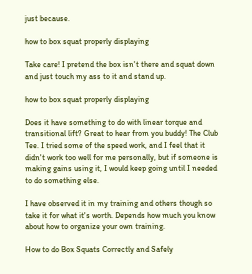just because.

how to box squat properly displaying

Take care! I pretend the box isn't there and squat down and just touch my ass to it and stand up.

how to box squat properly displaying

Does it have something to do with linear torque and transitional lift? Great to hear from you buddy! The Club Tee. I tried some of the speed work, and I feel that it didn't work too well for me personally, but if someone is making gains using it, I would keep going until I needed to do something else.

I have observed it in my training and others though so take it for what it's worth. Depends how much you know about how to organize your own training.

How to do Box Squats Correctly and Safely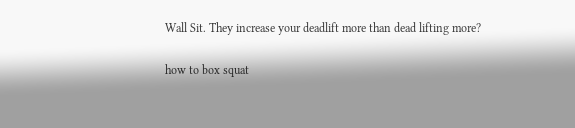Wall Sit. They increase your deadlift more than dead lifting more?

how to box squat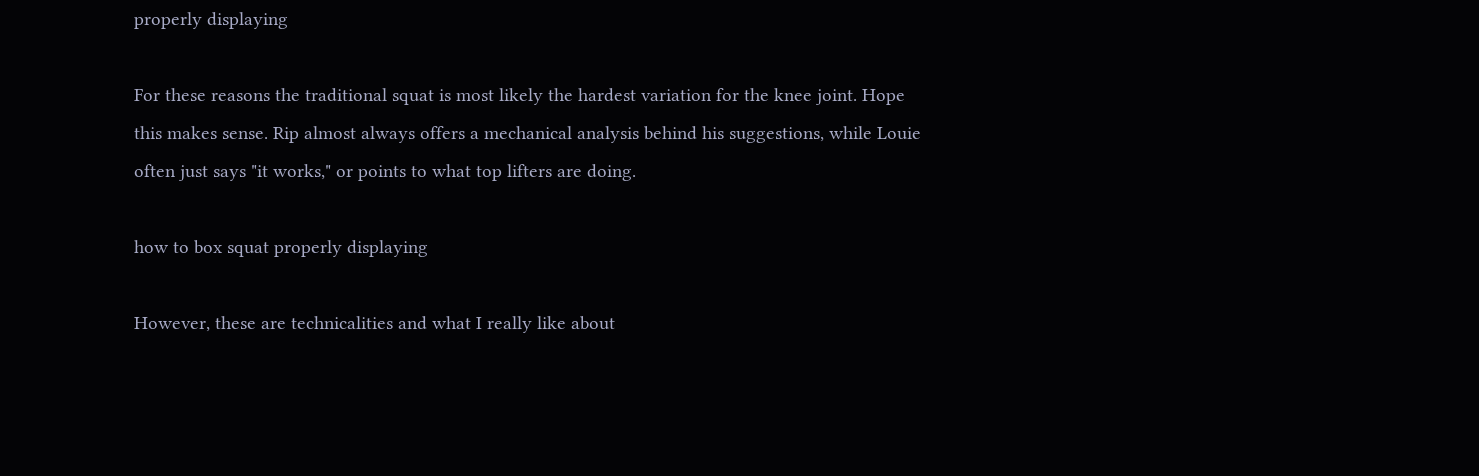properly displaying

For these reasons the traditional squat is most likely the hardest variation for the knee joint. Hope this makes sense. Rip almost always offers a mechanical analysis behind his suggestions, while Louie often just says "it works," or points to what top lifters are doing.

how to box squat properly displaying

However, these are technicalities and what I really like about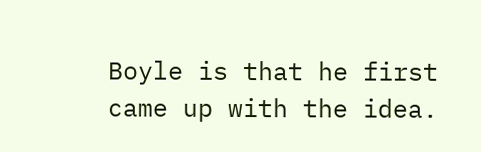Boyle is that he first came up with the idea.